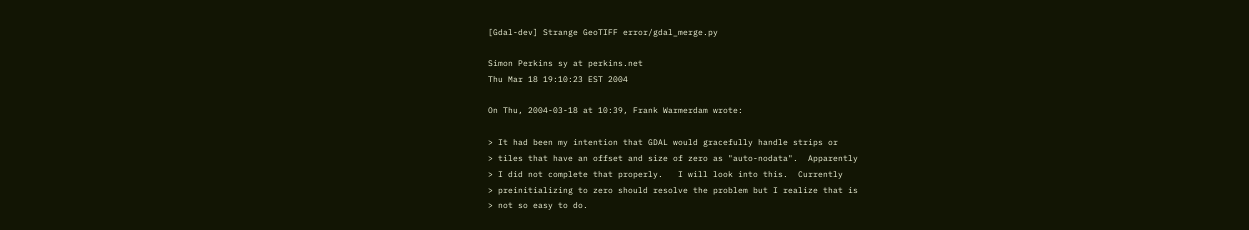[Gdal-dev] Strange GeoTIFF error/gdal_merge.py

Simon Perkins sy at perkins.net
Thu Mar 18 19:10:23 EST 2004

On Thu, 2004-03-18 at 10:39, Frank Warmerdam wrote:

> It had been my intention that GDAL would gracefully handle strips or
> tiles that have an offset and size of zero as "auto-nodata".  Apparently
> I did not complete that properly.   I will look into this.  Currently
> preinitializing to zero should resolve the problem but I realize that is
> not so easy to do.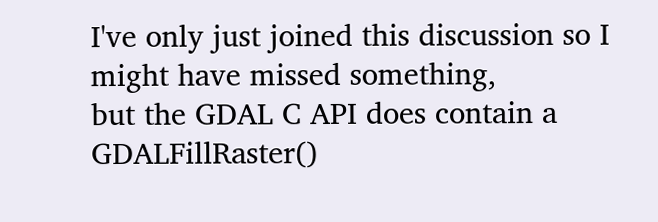I've only just joined this discussion so I might have missed something,
but the GDAL C API does contain a GDALFillRaster()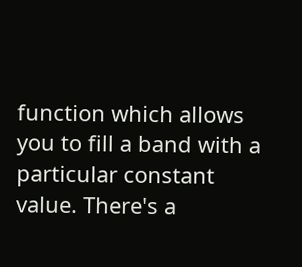function which allows
you to fill a band with a particular constant value. There's a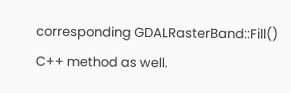corresponding GDALRasterBand::Fill() C++ method as well.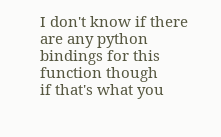I don't know if there are any python bindings for this function though
if that's what you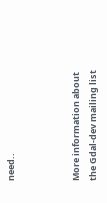need..



More information about the Gdal-dev mailing list